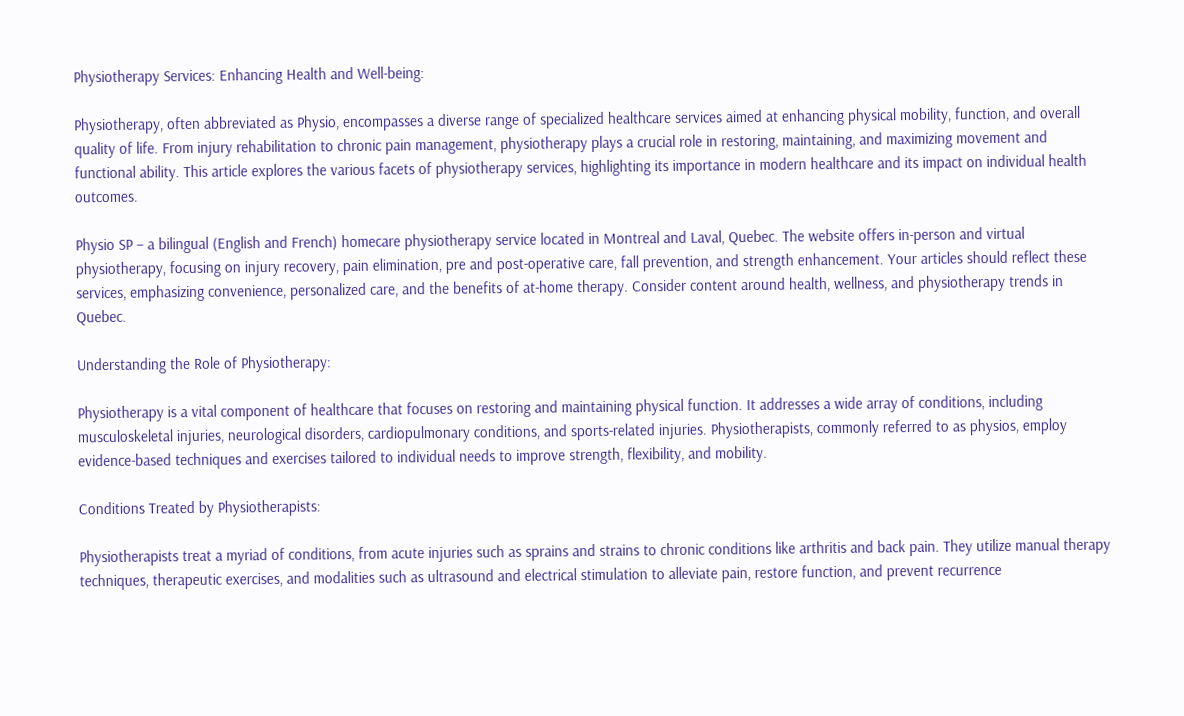Physiotherapy Services: Enhancing Health and Well-being:

Physiotherapy, often abbreviated as Physio, encompasses a diverse range of specialized healthcare services aimed at enhancing physical mobility, function, and overall quality of life. From injury rehabilitation to chronic pain management, physiotherapy plays a crucial role in restoring, maintaining, and maximizing movement and functional ability. This article explores the various facets of physiotherapy services, highlighting its importance in modern healthcare and its impact on individual health outcomes.

Physio SP – a bilingual (English and French) homecare physiotherapy service located in Montreal and Laval, Quebec. The website offers in-person and virtual physiotherapy, focusing on injury recovery, pain elimination, pre and post-operative care, fall prevention, and strength enhancement. Your articles should reflect these services, emphasizing convenience, personalized care, and the benefits of at-home therapy. Consider content around health, wellness, and physiotherapy trends in Quebec.

Understanding the Role of Physiotherapy:

Physiotherapy is a vital component of healthcare that focuses on restoring and maintaining physical function. It addresses a wide array of conditions, including musculoskeletal injuries, neurological disorders, cardiopulmonary conditions, and sports-related injuries. Physiotherapists, commonly referred to as physios, employ evidence-based techniques and exercises tailored to individual needs to improve strength, flexibility, and mobility.

Conditions Treated by Physiotherapists:

Physiotherapists treat a myriad of conditions, from acute injuries such as sprains and strains to chronic conditions like arthritis and back pain. They utilize manual therapy techniques, therapeutic exercises, and modalities such as ultrasound and electrical stimulation to alleviate pain, restore function, and prevent recurrence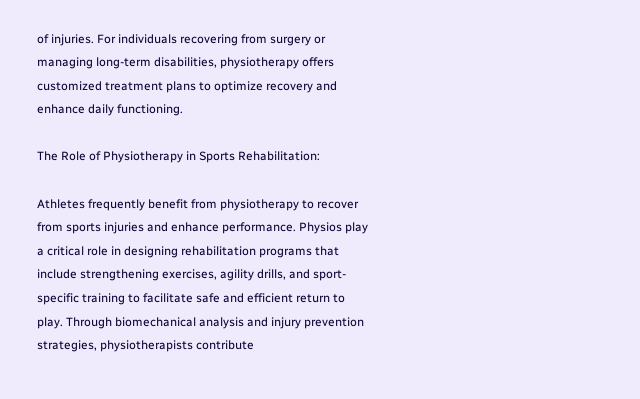of injuries. For individuals recovering from surgery or managing long-term disabilities, physiotherapy offers customized treatment plans to optimize recovery and enhance daily functioning.

The Role of Physiotherapy in Sports Rehabilitation:

Athletes frequently benefit from physiotherapy to recover from sports injuries and enhance performance. Physios play a critical role in designing rehabilitation programs that include strengthening exercises, agility drills, and sport-specific training to facilitate safe and efficient return to play. Through biomechanical analysis and injury prevention strategies, physiotherapists contribute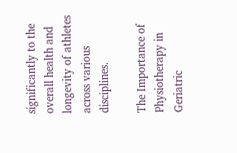significantly to the overall health and longevity of athletes across various disciplines.

The Importance of Physiotherapy in Geriatric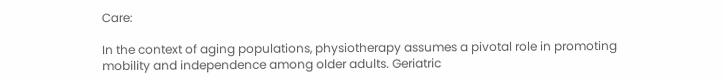Care:

In the context of aging populations, physiotherapy assumes a pivotal role in promoting mobility and independence among older adults. Geriatric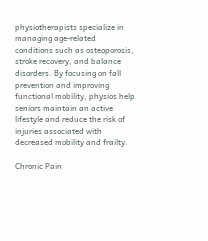physiotherapists specialize in managing age-related conditions such as osteoporosis, stroke recovery, and balance disorders. By focusing on fall prevention and improving functional mobility, physios help seniors maintain an active lifestyle and reduce the risk of injuries associated with decreased mobility and frailty.

Chronic Pain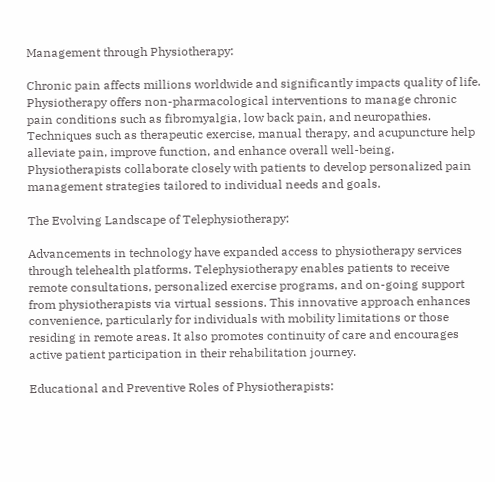Management through Physiotherapy:

Chronic pain affects millions worldwide and significantly impacts quality of life. Physiotherapy offers non-pharmacological interventions to manage chronic pain conditions such as fibromyalgia, low back pain, and neuropathies. Techniques such as therapeutic exercise, manual therapy, and acupuncture help alleviate pain, improve function, and enhance overall well-being. Physiotherapists collaborate closely with patients to develop personalized pain management strategies tailored to individual needs and goals.

The Evolving Landscape of Telephysiotherapy:

Advancements in technology have expanded access to physiotherapy services through telehealth platforms. Telephysiotherapy enables patients to receive remote consultations, personalized exercise programs, and on-going support from physiotherapists via virtual sessions. This innovative approach enhances convenience, particularly for individuals with mobility limitations or those residing in remote areas. It also promotes continuity of care and encourages active patient participation in their rehabilitation journey.

Educational and Preventive Roles of Physiotherapists: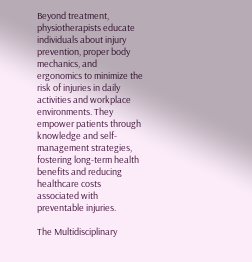Beyond treatment, physiotherapists educate individuals about injury prevention, proper body mechanics, and ergonomics to minimize the risk of injuries in daily activities and workplace environments. They empower patients through knowledge and self-management strategies, fostering long-term health benefits and reducing healthcare costs associated with preventable injuries.

The Multidisciplinary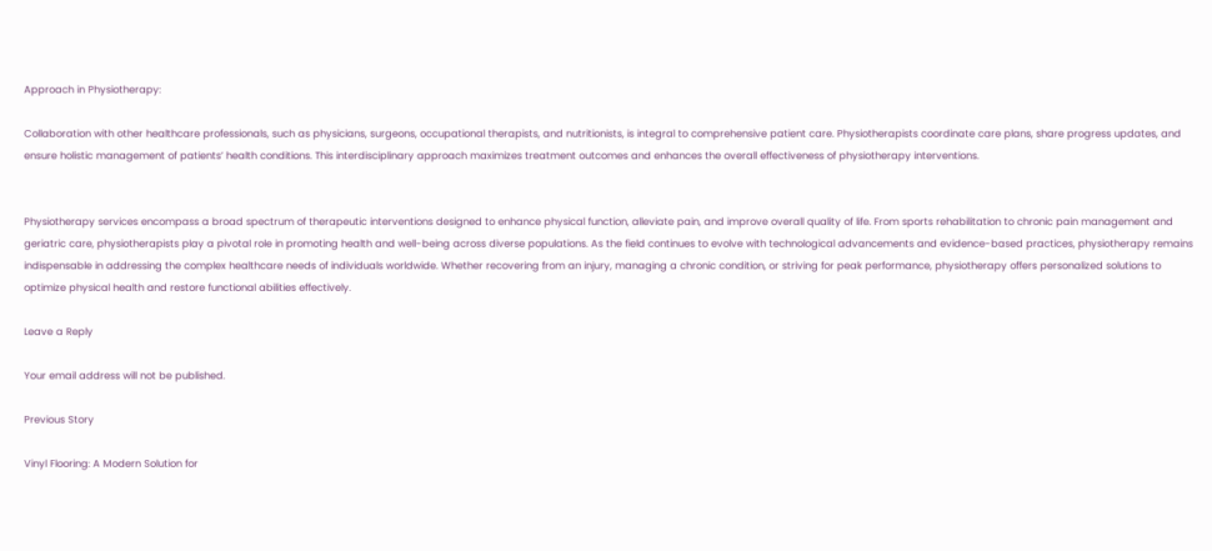Approach in Physiotherapy:

Collaboration with other healthcare professionals, such as physicians, surgeons, occupational therapists, and nutritionists, is integral to comprehensive patient care. Physiotherapists coordinate care plans, share progress updates, and ensure holistic management of patients’ health conditions. This interdisciplinary approach maximizes treatment outcomes and enhances the overall effectiveness of physiotherapy interventions.


Physiotherapy services encompass a broad spectrum of therapeutic interventions designed to enhance physical function, alleviate pain, and improve overall quality of life. From sports rehabilitation to chronic pain management and geriatric care, physiotherapists play a pivotal role in promoting health and well-being across diverse populations. As the field continues to evolve with technological advancements and evidence-based practices, physiotherapy remains indispensable in addressing the complex healthcare needs of individuals worldwide. Whether recovering from an injury, managing a chronic condition, or striving for peak performance, physiotherapy offers personalized solutions to optimize physical health and restore functional abilities effectively.

Leave a Reply

Your email address will not be published.

Previous Story

Vinyl Flooring: A Modern Solution for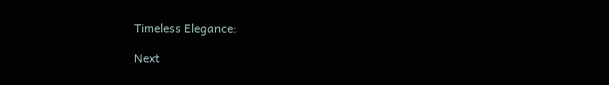Timeless Elegance:

Next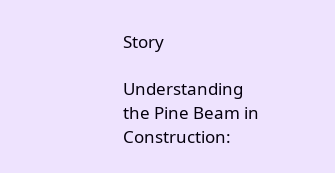Story

Understanding the Pine Beam in Construction: